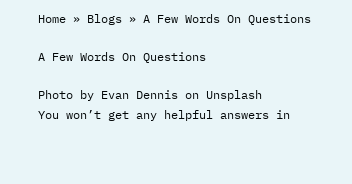Home » Blogs » A Few Words On Questions

A Few Words On Questions

Photo by Evan Dennis on Unsplash
You won’t get any helpful answers in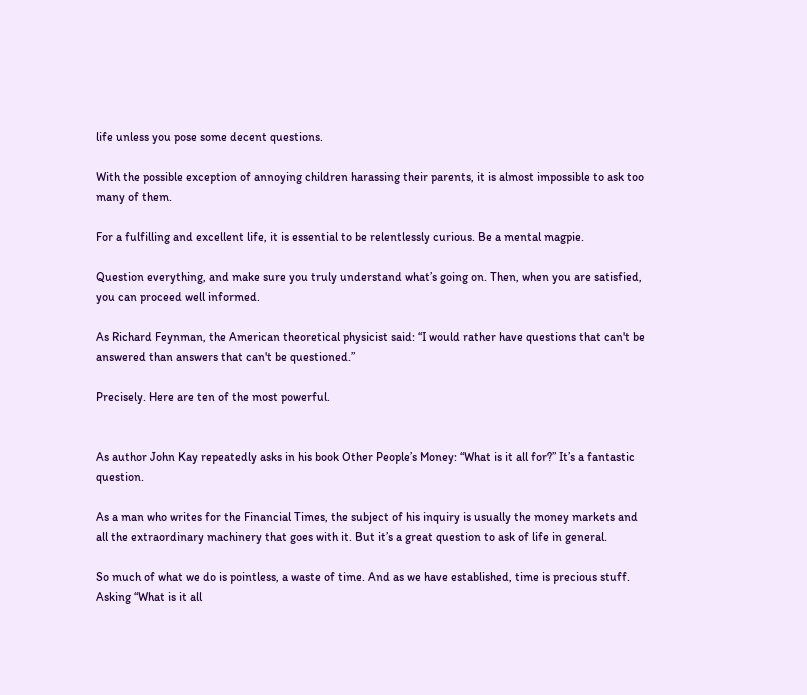life unless you pose some decent questions.

With the possible exception of annoying children harassing their parents, it is almost impossible to ask too many of them.

For a fulfilling and excellent life, it is essential to be relentlessly curious. Be a mental magpie.

Question everything, and make sure you truly understand what’s going on. Then, when you are satisfied, you can proceed well informed.

As Richard Feynman, the American theoretical physicist said: “I would rather have questions that can't be answered than answers that can't be questioned.”

Precisely. Here are ten of the most powerful.


As author John Kay repeatedly asks in his book Other People’s Money: “What is it all for?” It’s a fantastic question.

As a man who writes for the Financial Times, the subject of his inquiry is usually the money markets and all the extraordinary machinery that goes with it. But it’s a great question to ask of life in general.

So much of what we do is pointless, a waste of time. And as we have established, time is precious stuff. Asking “What is it all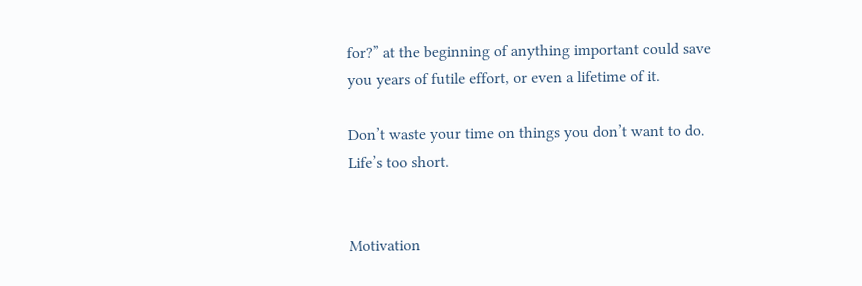for?” at the beginning of anything important could save you years of futile effort, or even a lifetime of it.

Don’t waste your time on things you don’t want to do. Life’s too short.


Motivation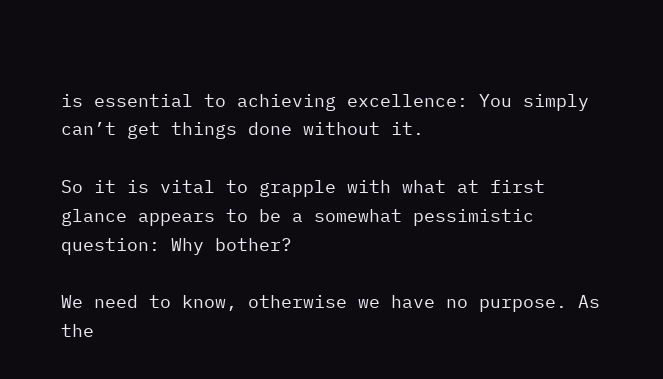is essential to achieving excellence: You simply can’t get things done without it.

So it is vital to grapple with what at first glance appears to be a somewhat pessimistic question: Why bother?

We need to know, otherwise we have no purpose. As the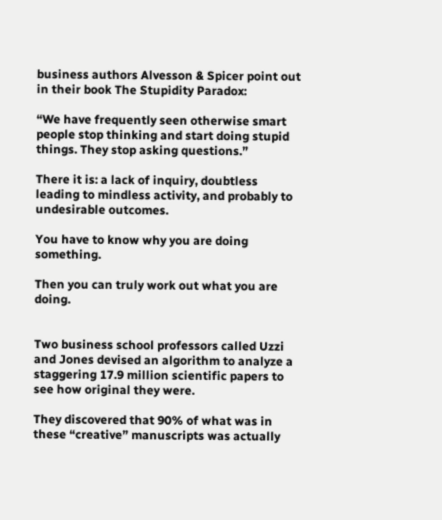business authors Alvesson & Spicer point out in their book The Stupidity Paradox:

“We have frequently seen otherwise smart people stop thinking and start doing stupid things. They stop asking questions.”

There it is: a lack of inquiry, doubtless leading to mindless activity, and probably to undesirable outcomes.

You have to know why you are doing something.

Then you can truly work out what you are doing.


Two business school professors called Uzzi and Jones devised an algorithm to analyze a staggering 17.9 million scientific papers to see how original they were.

They discovered that 90% of what was in these “creative” manuscripts was actually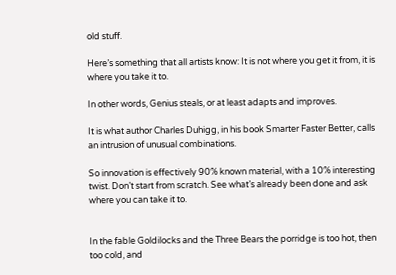old stuff.

Here’s something that all artists know: It is not where you get it from, it is where you take it to.

In other words, Genius steals, or at least adapts and improves.

It is what author Charles Duhigg, in his book Smarter Faster Better, calls an intrusion of unusual combinations.

So innovation is effectively 90% known material, with a 10% interesting twist. Don’t start from scratch. See what’s already been done and ask where you can take it to.


In the fable Goldilocks and the Three Bears the porridge is too hot, then too cold, and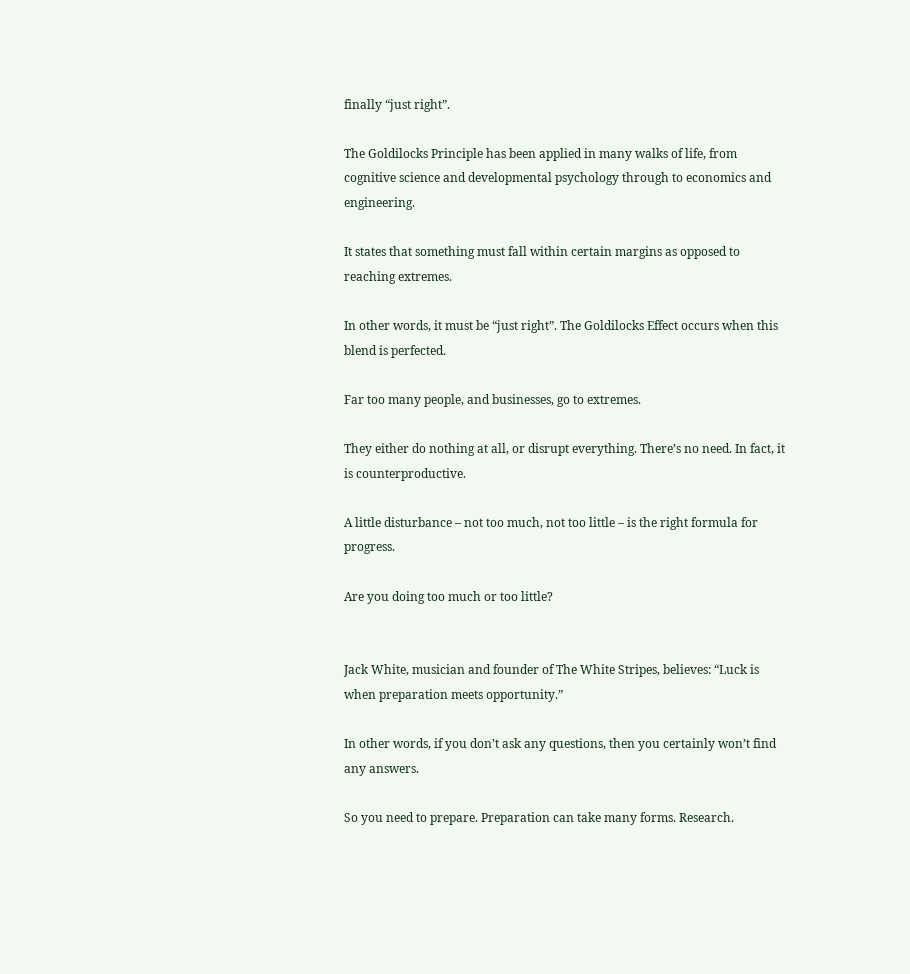finally “just right”.

The Goldilocks Principle has been applied in many walks of life, from cognitive science and developmental psychology through to economics and engineering.

It states that something must fall within certain margins as opposed to reaching extremes.

In other words, it must be “just right”. The Goldilocks Effect occurs when this blend is perfected.

Far too many people, and businesses, go to extremes.

They either do nothing at all, or disrupt everything. There’s no need. In fact, it is counterproductive.

A little disturbance – not too much, not too little – is the right formula for progress.

Are you doing too much or too little?


Jack White, musician and founder of The White Stripes, believes: “Luck is when preparation meets opportunity.”

In other words, if you don’t ask any questions, then you certainly won’t find any answers.

So you need to prepare. Preparation can take many forms. Research.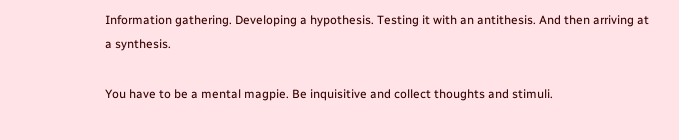Information gathering. Developing a hypothesis. Testing it with an antithesis. And then arriving at a synthesis.

You have to be a mental magpie. Be inquisitive and collect thoughts and stimuli.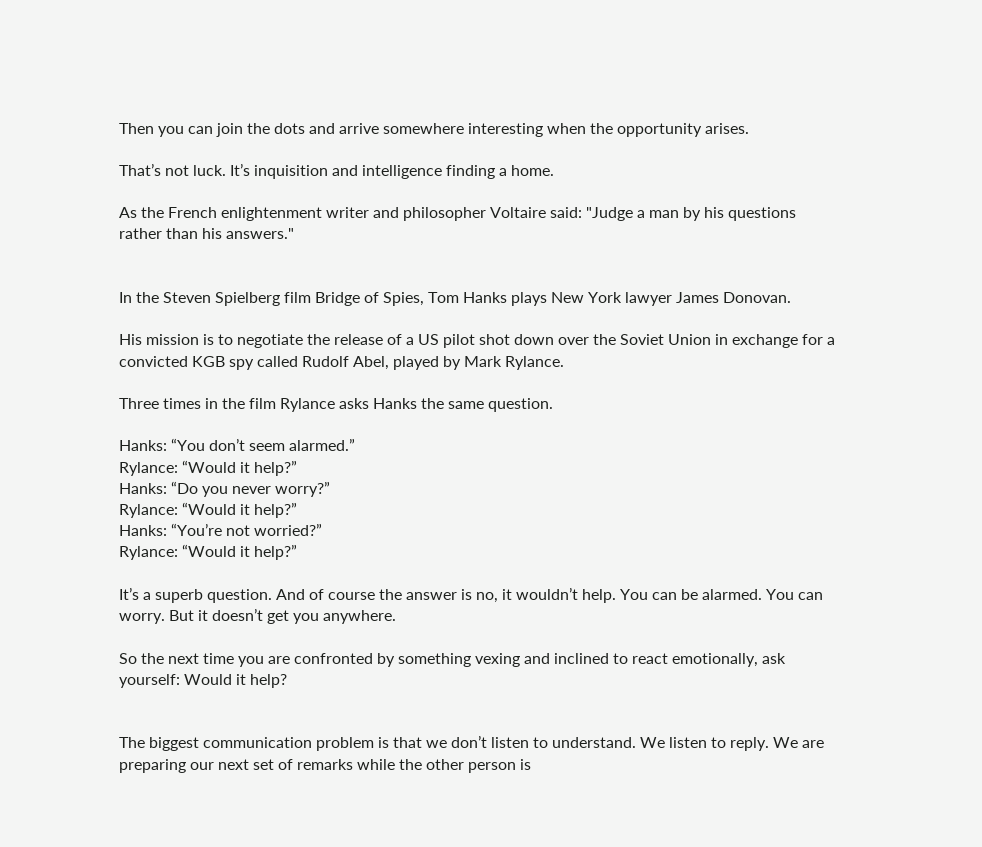Then you can join the dots and arrive somewhere interesting when the opportunity arises.

That’s not luck. It’s inquisition and intelligence finding a home.

As the French enlightenment writer and philosopher Voltaire said: "Judge a man by his questions rather than his answers."


In the Steven Spielberg film Bridge of Spies, Tom Hanks plays New York lawyer James Donovan.

His mission is to negotiate the release of a US pilot shot down over the Soviet Union in exchange for a convicted KGB spy called Rudolf Abel, played by Mark Rylance.

Three times in the film Rylance asks Hanks the same question.

Hanks: “You don’t seem alarmed.”
Rylance: “Would it help?”
Hanks: “Do you never worry?”
Rylance: “Would it help?”
Hanks: “You’re not worried?”
Rylance: “Would it help?”

It’s a superb question. And of course the answer is no, it wouldn’t help. You can be alarmed. You can worry. But it doesn’t get you anywhere.

So the next time you are confronted by something vexing and inclined to react emotionally, ask yourself: Would it help?


The biggest communication problem is that we don’t listen to understand. We listen to reply. We are preparing our next set of remarks while the other person is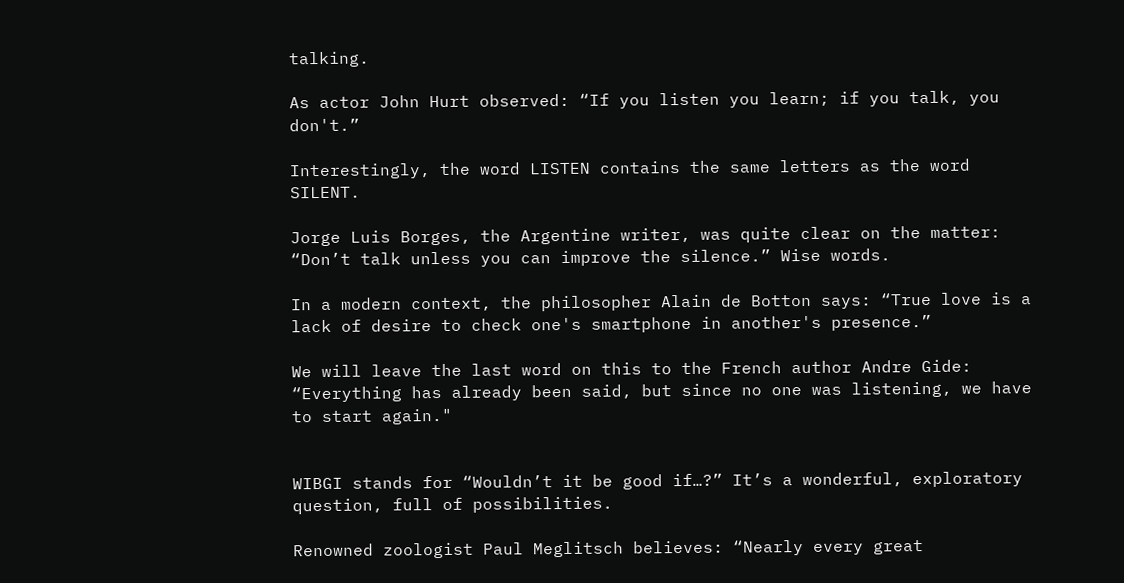talking.

As actor John Hurt observed: “If you listen you learn; if you talk, you don't.”

Interestingly, the word LISTEN contains the same letters as the word SILENT.

Jorge Luis Borges, the Argentine writer, was quite clear on the matter: “Don’t talk unless you can improve the silence.” Wise words.

In a modern context, the philosopher Alain de Botton says: “True love is a lack of desire to check one's smartphone in another's presence.”

We will leave the last word on this to the French author Andre Gide: “Everything has already been said, but since no one was listening, we have to start again."


WIBGI stands for “Wouldn’t it be good if…?” It’s a wonderful, exploratory question, full of possibilities.

Renowned zoologist Paul Meglitsch believes: “Nearly every great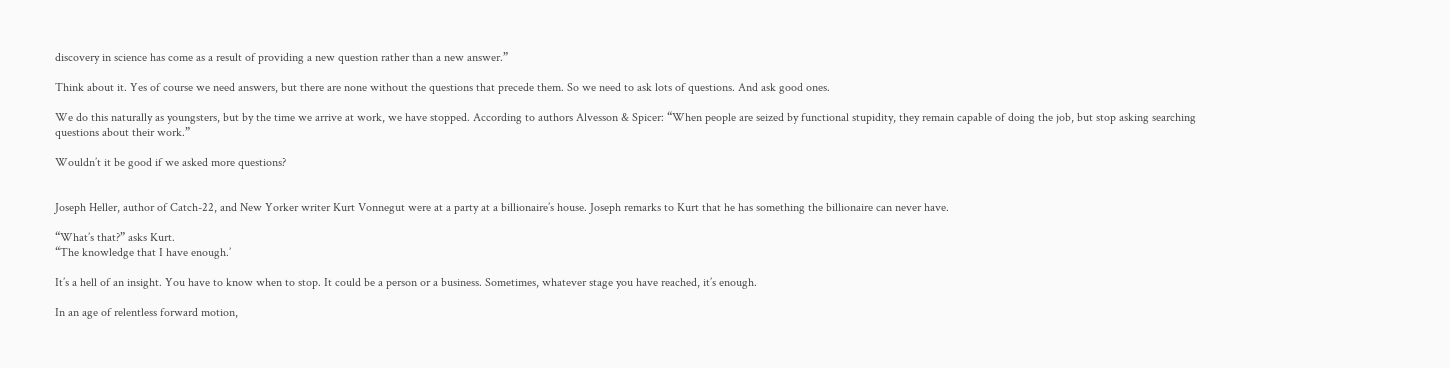discovery in science has come as a result of providing a new question rather than a new answer.”

Think about it. Yes of course we need answers, but there are none without the questions that precede them. So we need to ask lots of questions. And ask good ones.

We do this naturally as youngsters, but by the time we arrive at work, we have stopped. According to authors Alvesson & Spicer: “When people are seized by functional stupidity, they remain capable of doing the job, but stop asking searching questions about their work.”

Wouldn’t it be good if we asked more questions?


Joseph Heller, author of Catch-22, and New Yorker writer Kurt Vonnegut were at a party at a billionaire’s house. Joseph remarks to Kurt that he has something the billionaire can never have.

“What’s that?” asks Kurt.
“The knowledge that I have enough.’

It’s a hell of an insight. You have to know when to stop. It could be a person or a business. Sometimes, whatever stage you have reached, it’s enough.

In an age of relentless forward motion,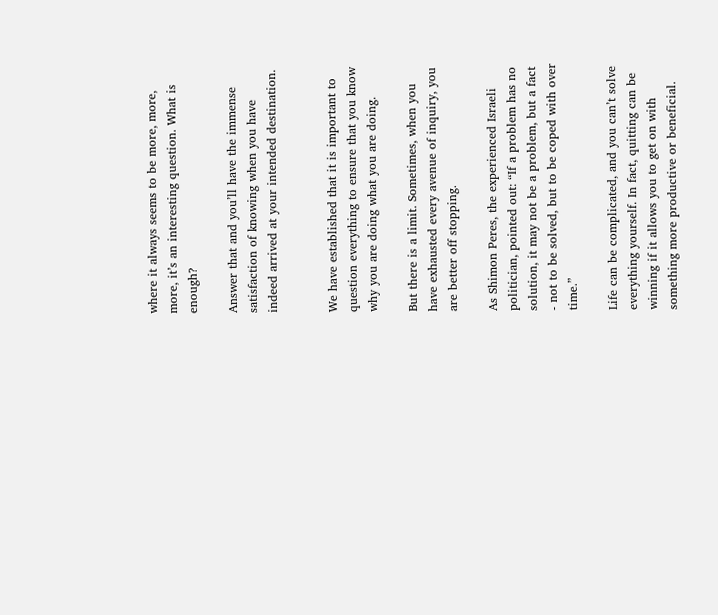where it always seems to be more, more, more, it’s an interesting question. What is enough?

Answer that and you’ll have the immense satisfaction of knowing when you have indeed arrived at your intended destination.


We have established that it is important to question everything to ensure that you know why you are doing what you are doing.

But there is a limit. Sometimes, when you have exhausted every avenue of inquiry, you are better off stopping.

As Shimon Peres, the experienced Israeli politician, pointed out: “If a problem has no solution, it may not be a problem, but a fact - not to be solved, but to be coped with over time.”

Life can be complicated, and you can’t solve everything yourself. In fact, quitting can be winning if it allows you to get on with something more productive or beneficial.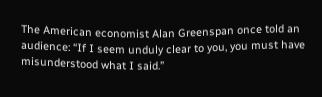The American economist Alan Greenspan once told an audience: “If I seem unduly clear to you, you must have misunderstood what I said.”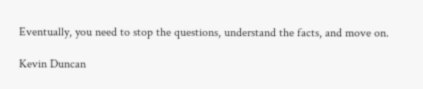Eventually, you need to stop the questions, understand the facts, and move on.

Kevin Duncan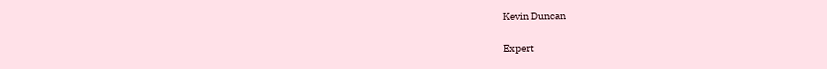Kevin Duncan

Expert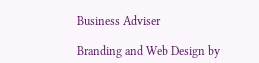Business Adviser

Branding and Web Design by